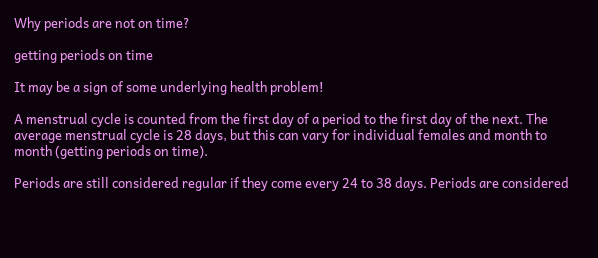Why periods are not on time?

getting periods on time

It may be a sign of some underlying health problem!

A menstrual cycle is counted from the first day of a period to the first day of the next. The average menstrual cycle is 28 days, but this can vary for individual females and month to month (getting periods on time).

Periods are still considered regular if they come every 24 to 38 days. Periods are considered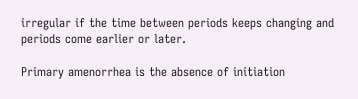irregular if the time between periods keeps changing and periods come earlier or later.

Primary amenorrhea is the absence of initiation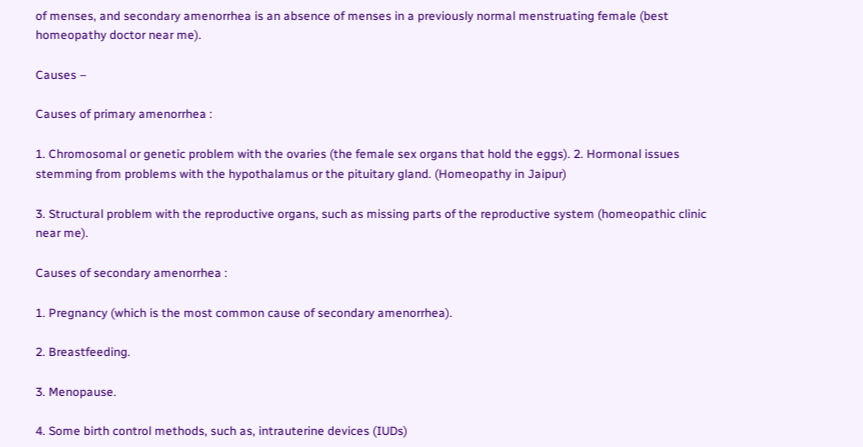of menses, and secondary amenorrhea is an absence of menses in a previously normal menstruating female (best homeopathy doctor near me).

Causes –

Causes of primary amenorrhea :

1. Chromosomal or genetic problem with the ovaries (the female sex organs that hold the eggs). 2. Hormonal issues stemming from problems with the hypothalamus or the pituitary gland. (Homeopathy in Jaipur)

3. Structural problem with the reproductive organs, such as missing parts of the reproductive system (homeopathic clinic near me).

Causes of secondary amenorrhea :

1. Pregnancy (which is the most common cause of secondary amenorrhea).

2. Breastfeeding.

3. Menopause.

4. Some birth control methods, such as, intrauterine devices (IUDs)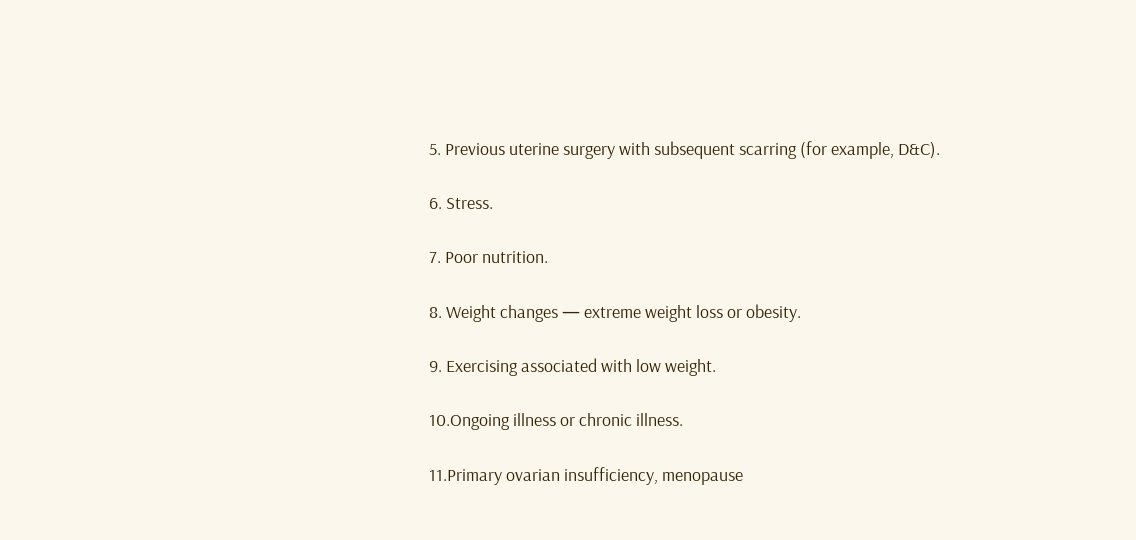5. Previous uterine surgery with subsequent scarring (for example, D&C).

6. Stress.

7. Poor nutrition.

8. Weight changes — extreme weight loss or obesity.

9. Exercising associated with low weight.

10.Ongoing illness or chronic illness.

11.Primary ovarian insufficiency, menopause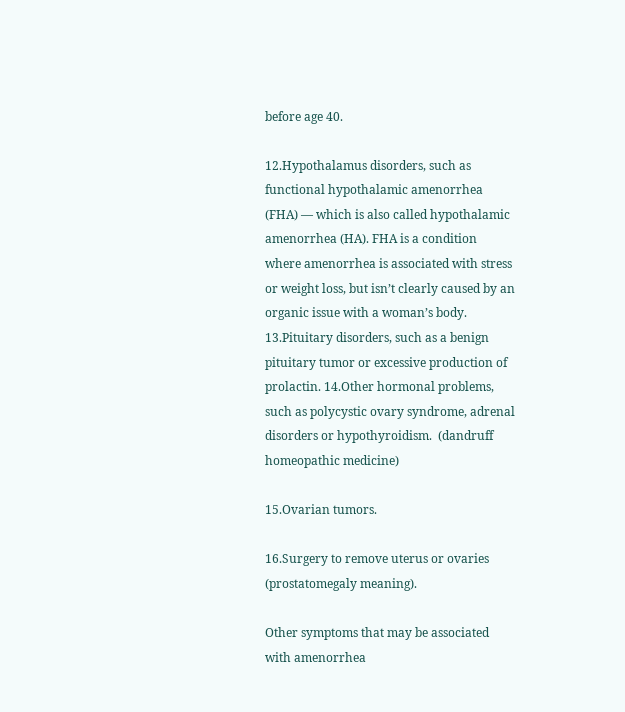before age 40.

12.Hypothalamus disorders, such as functional hypothalamic amenorrhea (FHA) — which is also called hypothalamic amenorrhea (HA). FHA is a condition where amenorrhea is associated with stress or weight loss, but isn’t clearly caused by an organic issue with a woman’s body. 13.Pituitary disorders, such as a benign pituitary tumor or excessive production of prolactin. 14.Other hormonal problems, such as polycystic ovary syndrome, adrenal disorders or hypothyroidism.  (dandruff homeopathic medicine)

15.Ovarian tumors.

16.Surgery to remove uterus or ovaries (prostatomegaly meaning).

Other symptoms that may be associated with amenorrhea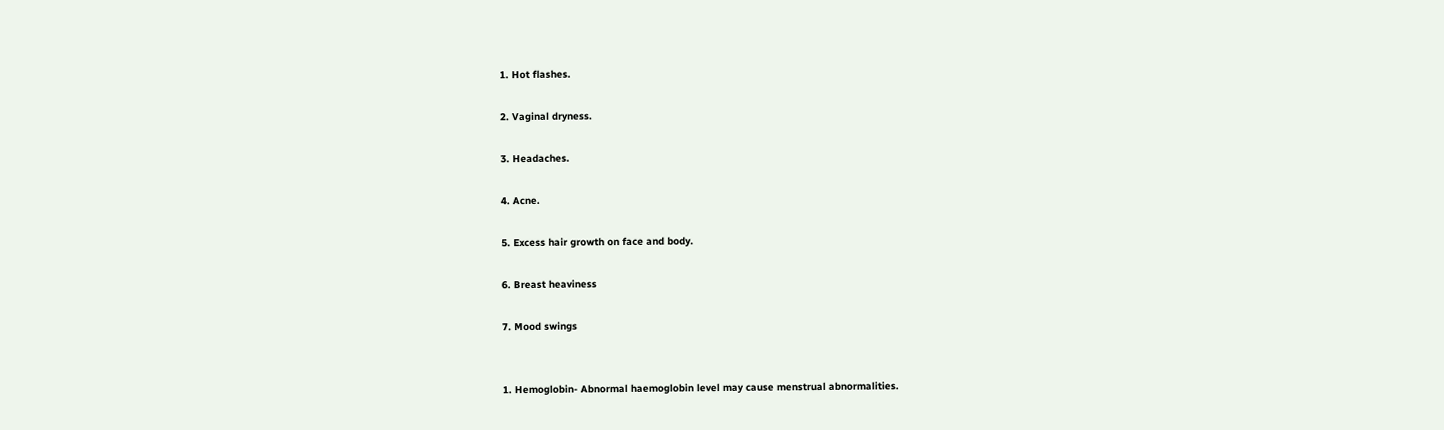1. Hot flashes.

2. Vaginal dryness.

3. Headaches.

4. Acne.

5. Excess hair growth on face and body.

6. Breast heaviness

7. Mood swings


1. Hemoglobin- Abnormal haemoglobin level may cause menstrual abnormalities.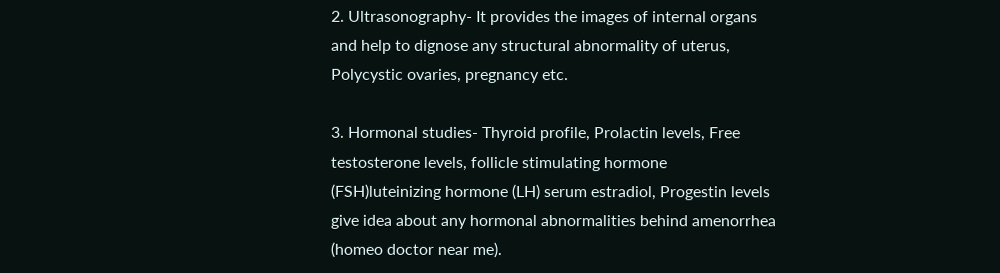2. Ultrasonography- It provides the images of internal organs and help to dignose any structural abnormality of uterus, Polycystic ovaries, pregnancy etc.

3. Hormonal studies- Thyroid profile, Prolactin levels, Free testosterone levels, follicle stimulating hormone (FSH)luteinizing hormone (LH) serum estradiol, Progestin levels give idea about any hormonal abnormalities behind amenorrhea (homeo doctor near me).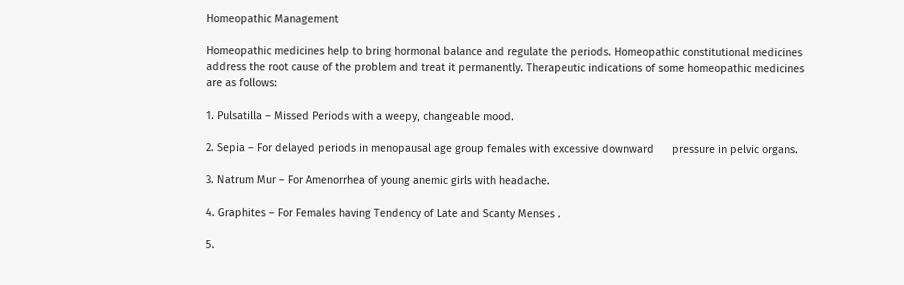Homeopathic Management

Homeopathic medicines help to bring hormonal balance and regulate the periods. Homeopathic constitutional medicines address the root cause of the problem and treat it permanently. Therapeutic indications of some homeopathic medicines are as follows:

1. Pulsatilla – Missed Periods with a weepy, changeable mood.

2. Sepia – For delayed periods in menopausal age group females with excessive downward      pressure in pelvic organs.

3. Natrum Mur – For Amenorrhea of young anemic girls with headache.

4. Graphites – For Females having Tendency of Late and Scanty Menses .

5.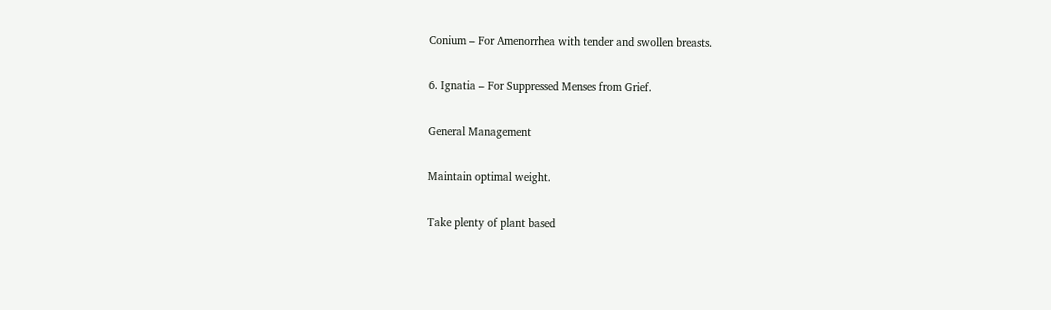Conium – For Amenorrhea with tender and swollen breasts.

6. Ignatia – For Suppressed Menses from Grief.

General Management

Maintain optimal weight.

Take plenty of plant based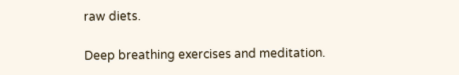raw diets.

Deep breathing exercises and meditation.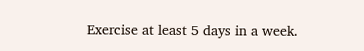Exercise at least 5 days in a week.